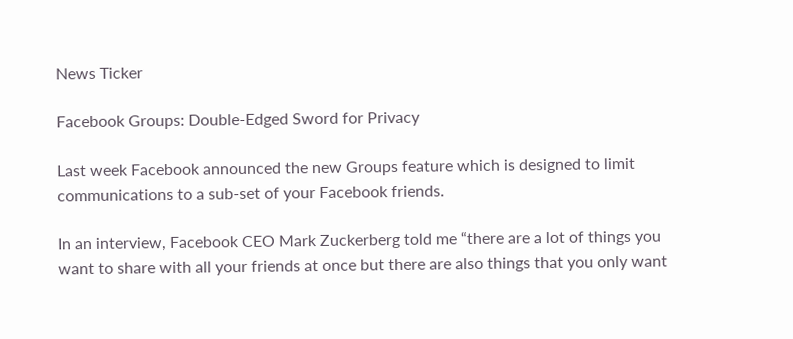News Ticker

Facebook Groups: Double-Edged Sword for Privacy

Last week Facebook announced the new Groups feature which is designed to limit communications to a sub-set of your Facebook friends.

In an interview, Facebook CEO Mark Zuckerberg told me “there are a lot of things you want to share with all your friends at once but there are also things that you only want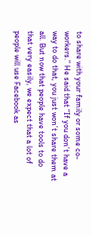to share with your family or some co-workers.” He said that “If you don’t have a way to do that, you just won’t share them at all. But now that people have tools to do that very easily, we expect that a lot of people will use Facebook as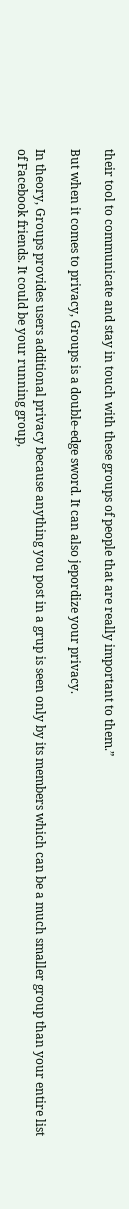their tool to communicate and stay in touch with these groups of people that are really important to them.”

But when it comes to privacy, Groups is a double-edge sword. It can also jepordize your privacy.

In theory, Groups provides users additional privacy because anything you post in a grup is seen only by its members which can be a much smaller group than your entire list of Facebook friends. It could be your running group,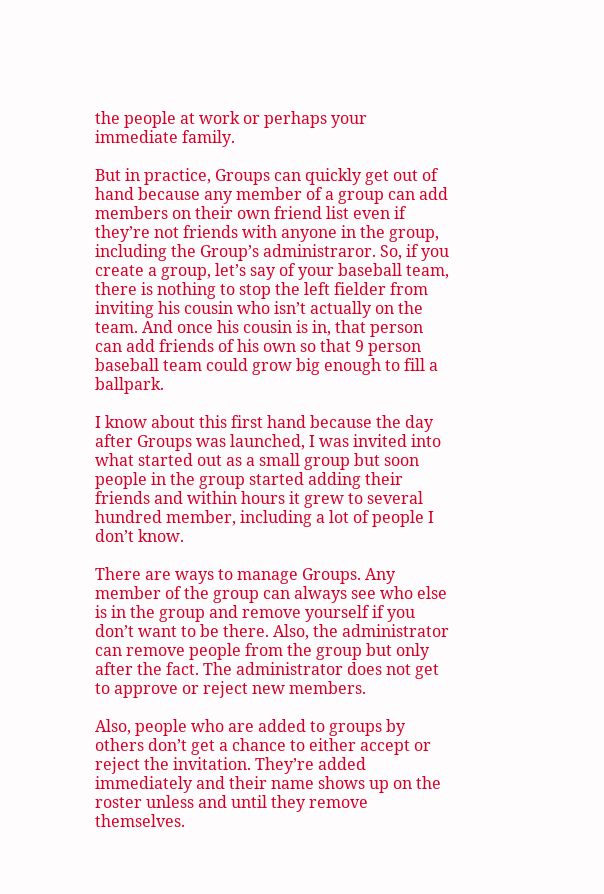the people at work or perhaps your immediate family.

But in practice, Groups can quickly get out of hand because any member of a group can add members on their own friend list even if they’re not friends with anyone in the group, including the Group’s administraror. So, if you create a group, let’s say of your baseball team, there is nothing to stop the left fielder from inviting his cousin who isn’t actually on the team. And once his cousin is in, that person can add friends of his own so that 9 person baseball team could grow big enough to fill a ballpark.

I know about this first hand because the day after Groups was launched, I was invited into what started out as a small group but soon people in the group started adding their friends and within hours it grew to several hundred member, including a lot of people I don’t know.

There are ways to manage Groups. Any member of the group can always see who else is in the group and remove yourself if you don’t want to be there. Also, the administrator can remove people from the group but only after the fact. The administrator does not get to approve or reject new members.

Also, people who are added to groups by others don’t get a chance to either accept or reject the invitation. They’re added immediately and their name shows up on the roster unless and until they remove themselves.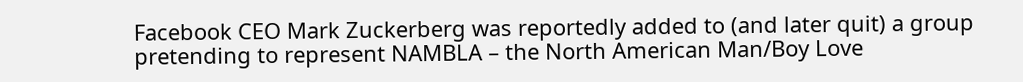Facebook CEO Mark Zuckerberg was reportedly added to (and later quit) a group pretending to represent NAMBLA – the North American Man/Boy Love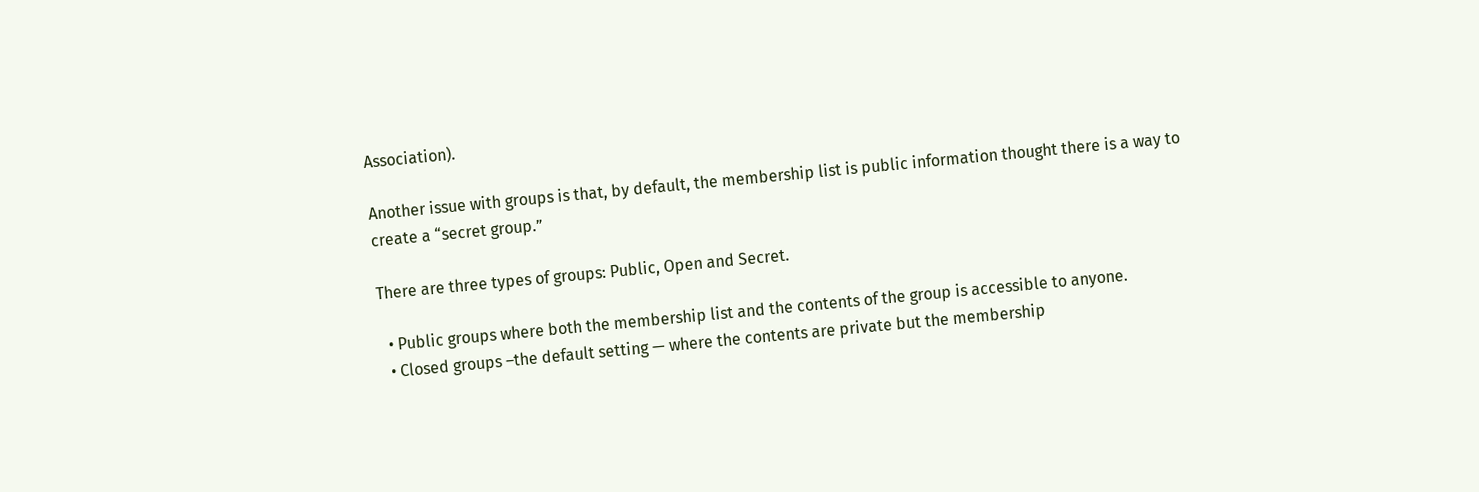Association).

Another issue with groups is that, by default, the membership list is public information thought there is a way to create a “secret group.”

There are three types of groups: Public, Open and Secret.

  • Public groups where both the membership list and the contents of the group is accessible to anyone.
  • Closed groups –the default setting — where the contents are private but the membership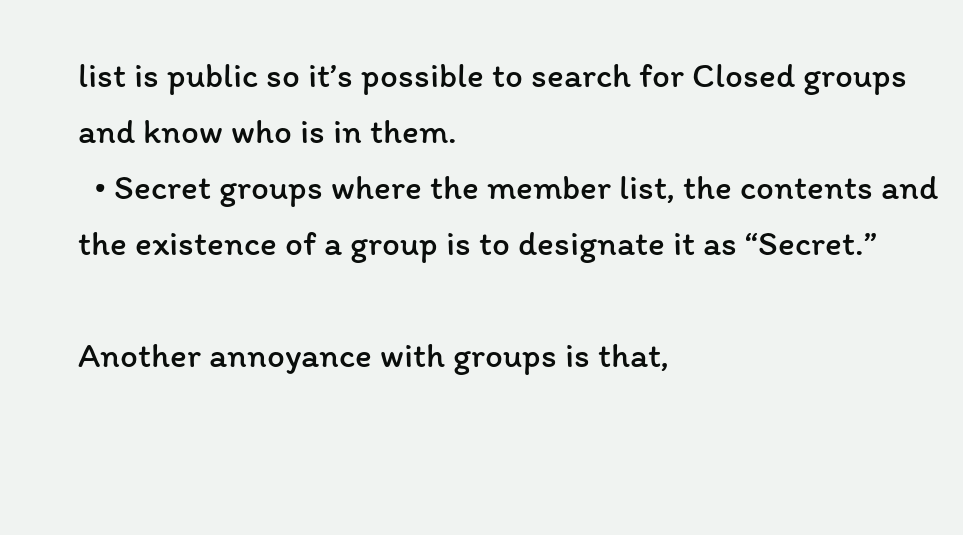list is public so it’s possible to search for Closed groups and know who is in them.
  • Secret groups where the member list, the contents and the existence of a group is to designate it as “Secret.”

Another annoyance with groups is that,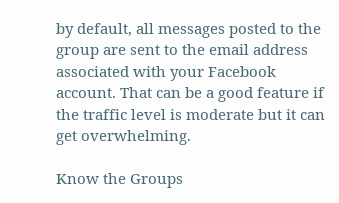by default, all messages posted to the group are sent to the email address associated with your Facebook account. That can be a good feature if the traffic level is moderate but it can get overwhelming.

Know the Groups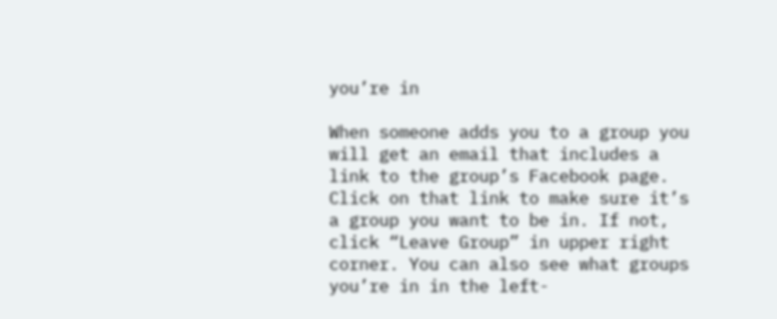you’re in

When someone adds you to a group you will get an email that includes a link to the group’s Facebook page.  Click on that link to make sure it’s a group you want to be in. If not, click “Leave Group” in upper right corner. You can also see what groups you’re in in the left-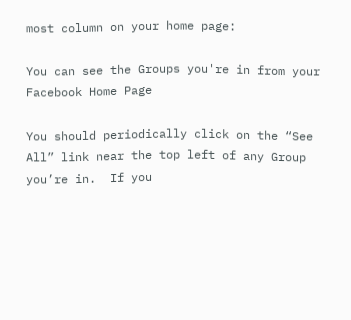most column on your home page:

You can see the Groups you're in from your Facebook Home Page

You should periodically click on the “See All” link near the top left of any Group you’re in.  If you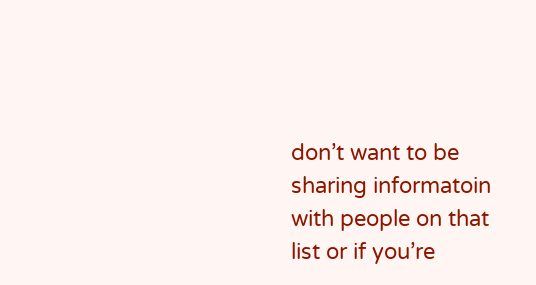don’t want to be sharing informatoin with people on that list or if you’re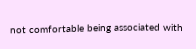not comfortable being associated with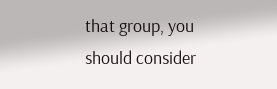that group, you should consider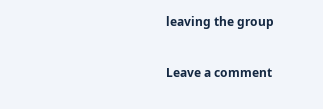leaving the group

Leave a comment